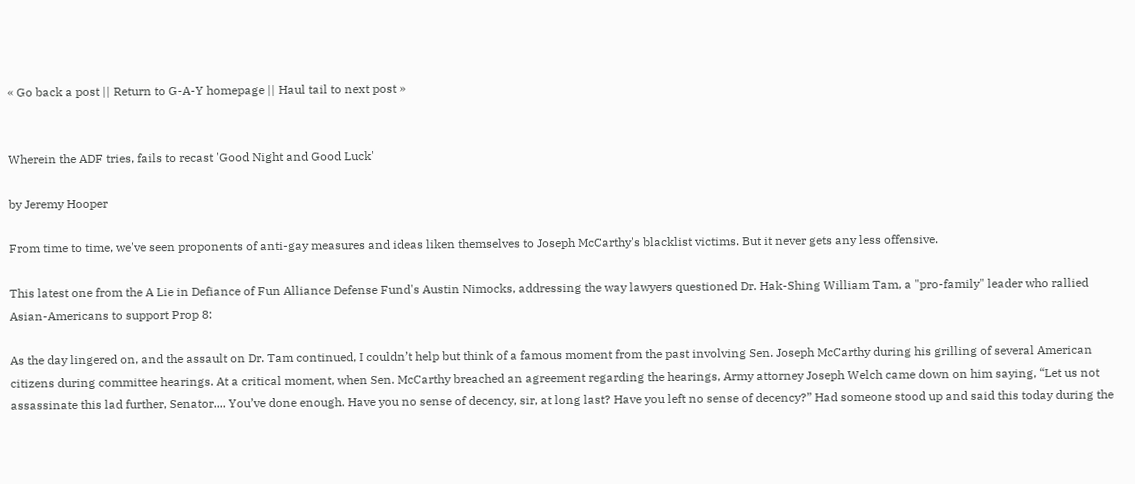« Go back a post || Return to G-A-Y homepage || Haul tail to next post »


Wherein the ADF tries, fails to recast 'Good Night and Good Luck'

by Jeremy Hooper

From time to time, we've seen proponents of anti-gay measures and ideas liken themselves to Joseph McCarthy's blacklist victims. But it never gets any less offensive.

This latest one from the A Lie in Defiance of Fun Alliance Defense Fund's Austin Nimocks, addressing the way lawyers questioned Dr. Hak-Shing William Tam, a "pro-family" leader who rallied Asian-Americans to support Prop 8:

As the day lingered on, and the assault on Dr. Tam continued, I couldn’t help but think of a famous moment from the past involving Sen. Joseph McCarthy during his grilling of several American citizens during committee hearings. At a critical moment, when Sen. McCarthy breached an agreement regarding the hearings, Army attorney Joseph Welch came down on him saying, “Let us not assassinate this lad further, Senator.... You’ve done enough. Have you no sense of decency, sir, at long last? Have you left no sense of decency?” Had someone stood up and said this today during the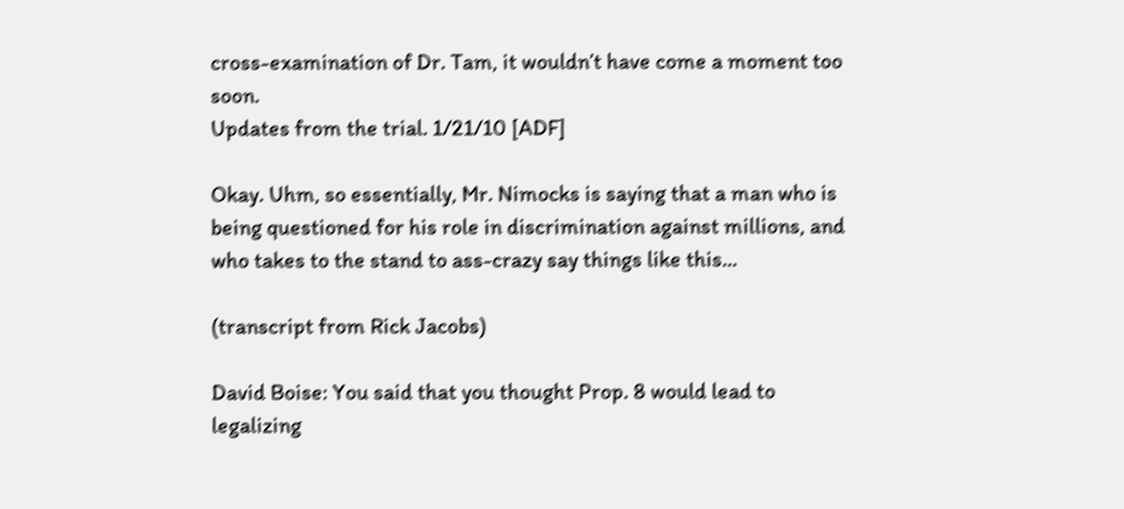cross-examination of Dr. Tam, it wouldn’t have come a moment too soon.
Updates from the trial. 1/21/10 [ADF]

Okay. Uhm, so essentially, Mr. Nimocks is saying that a man who is being questioned for his role in discrimination against millions, and who takes to the stand to ass-crazy say things like this...

(transcript from Rick Jacobs)

David Boise: You said that you thought Prop. 8 would lead to legalizing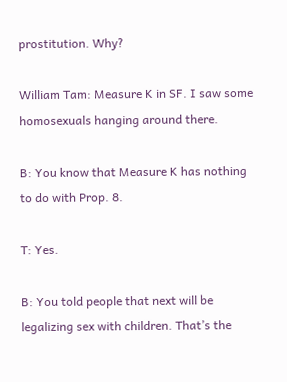prostitution. Why?

William Tam: Measure K in SF. I saw some homosexuals hanging around there.

B: You know that Measure K has nothing to do with Prop. 8.

T: Yes.

B: You told people that next will be legalizing sex with children. That’s the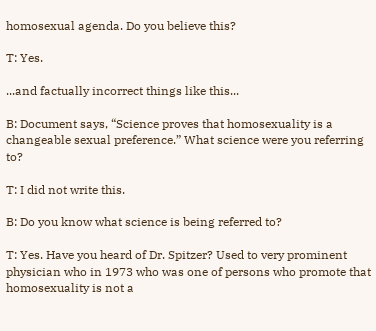homosexual agenda. Do you believe this?

T: Yes.

...and factually incorrect things like this...

B: Document says, “Science proves that homosexuality is a changeable sexual preference.” What science were you referring to?

T: I did not write this.

B: Do you know what science is being referred to?

T: Yes. Have you heard of Dr. Spitzer? Used to very prominent physician who in 1973 who was one of persons who promote that homosexuality is not a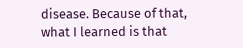disease. Because of that, what I learned is that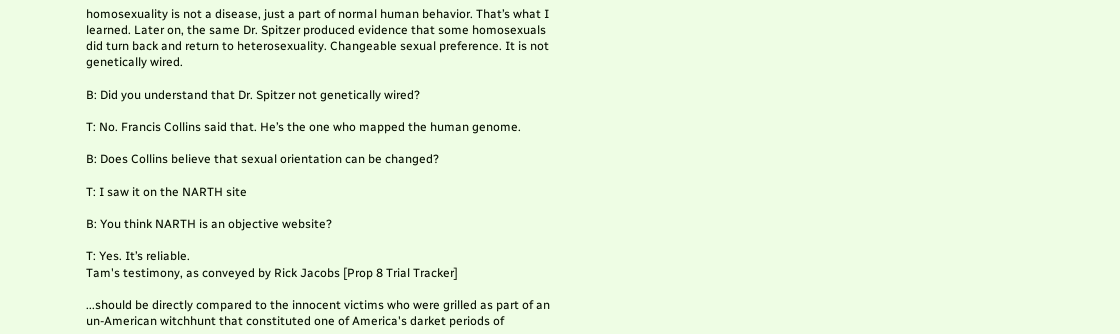homosexuality is not a disease, just a part of normal human behavior. That’s what I learned. Later on, the same Dr. Spitzer produced evidence that some homosexuals did turn back and return to heterosexuality. Changeable sexual preference. It is not genetically wired.

B: Did you understand that Dr. Spitzer not genetically wired?

T: No. Francis Collins said that. He’s the one who mapped the human genome.

B: Does Collins believe that sexual orientation can be changed?

T: I saw it on the NARTH site

B: You think NARTH is an objective website?

T: Yes. It’s reliable.
Tam's testimony, as conveyed by Rick Jacobs [Prop 8 Trial Tracker]

...should be directly compared to the innocent victims who were grilled as part of an un-American witchhunt that constituted one of America's darket periods of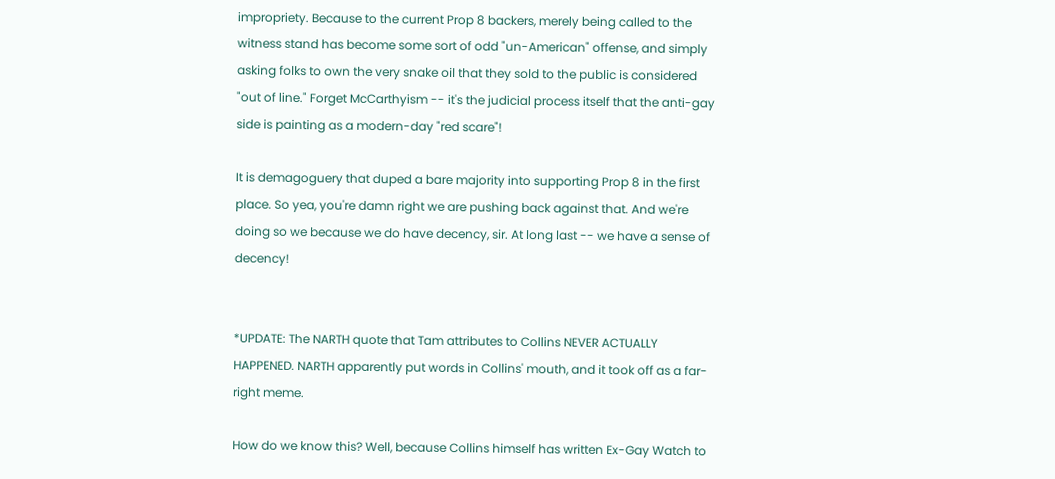impropriety. Because to the current Prop 8 backers, merely being called to the witness stand has become some sort of odd "un-American" offense, and simply asking folks to own the very snake oil that they sold to the public is considered "out of line." Forget McCarthyism -- it's the judicial process itself that the anti-gay side is painting as a modern-day "red scare"!

It is demagoguery that duped a bare majority into supporting Prop 8 in the first place. So yea, you're damn right we are pushing back against that. And we're doing so we because we do have decency, sir. At long last -- we have a sense of decency!


*UPDATE: The NARTH quote that Tam attributes to Collins NEVER ACTUALLY HAPPENED. NARTH apparently put words in Collins' mouth, and it took off as a far-right meme.

How do we know this? Well, because Collins himself has written Ex-Gay Watch to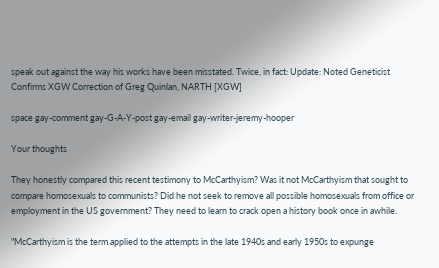speak out against the way his works have been misstated. Twice, in fact: Update: Noted Geneticist Confirms XGW Correction of Greg Quinlan, NARTH [XGW]

space gay-comment gay-G-A-Y-post gay-email gay-writer-jeremy-hooper

Your thoughts

They honestly compared this recent testimony to McCarthyism? Was it not McCarthyism that sought to compare homosexuals to communists? Did he not seek to remove all possible homosexuals from office or employment in the US government? They need to learn to crack open a history book once in awhile.

"McCarthyism is the term applied to the attempts in the late 1940s and early 1950s to expunge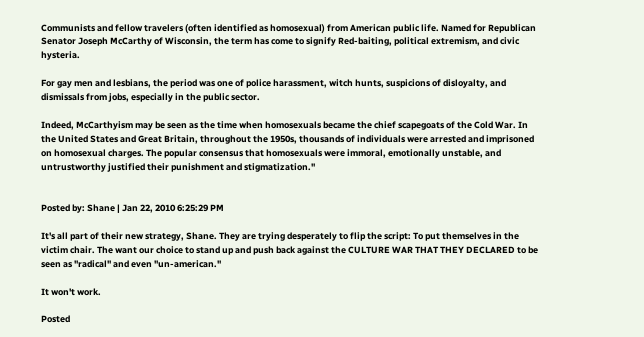Communists and fellow travelers (often identified as homosexual) from American public life. Named for Republican Senator Joseph McCarthy of Wisconsin, the term has come to signify Red-baiting, political extremism, and civic hysteria.

For gay men and lesbians, the period was one of police harassment, witch hunts, suspicions of disloyalty, and dismissals from jobs, especially in the public sector.

Indeed, McCarthyism may be seen as the time when homosexuals became the chief scapegoats of the Cold War. In the United States and Great Britain, throughout the 1950s, thousands of individuals were arrested and imprisoned on homosexual charges. The popular consensus that homosexuals were immoral, emotionally unstable, and untrustworthy justified their punishment and stigmatization."


Posted by: Shane | Jan 22, 2010 6:25:29 PM

It's all part of their new strategy, Shane. They are trying desperately to flip the script: To put themselves in the victim chair. The want our choice to stand up and push back against the CULTURE WAR THAT THEY DECLARED to be seen as "radical" and even "un-american."

It won't work.

Posted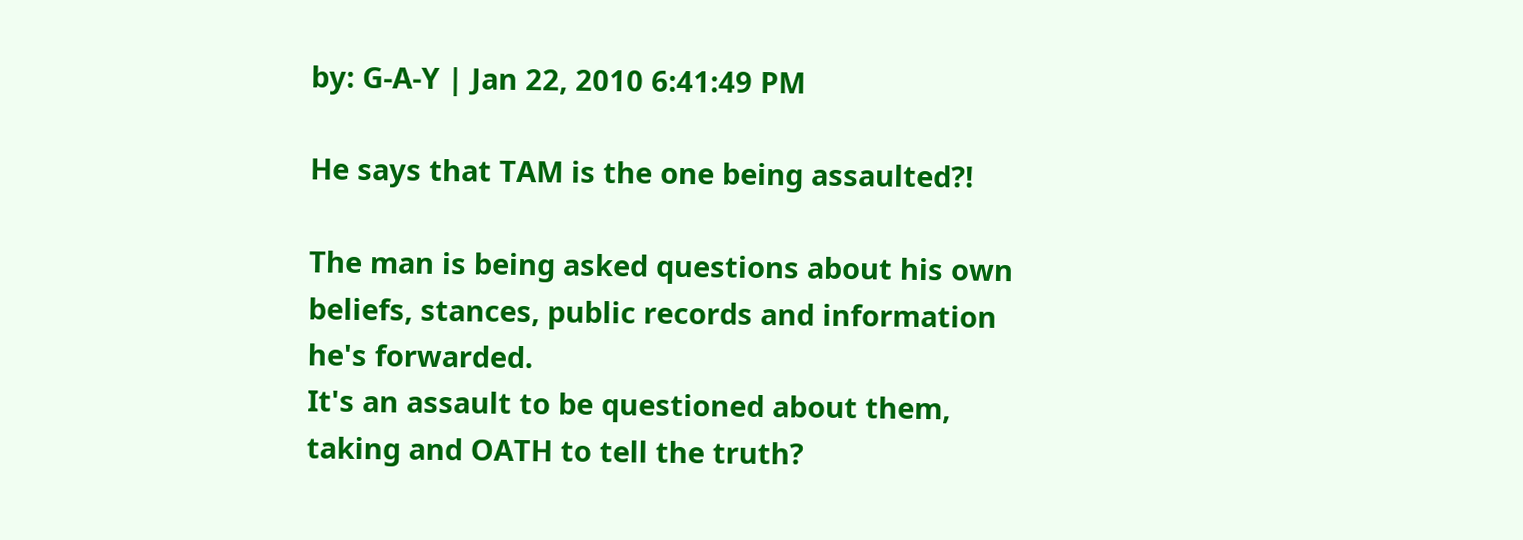by: G-A-Y | Jan 22, 2010 6:41:49 PM

He says that TAM is the one being assaulted?!

The man is being asked questions about his own beliefs, stances, public records and information he's forwarded.
It's an assault to be questioned about them, taking and OATH to tell the truth?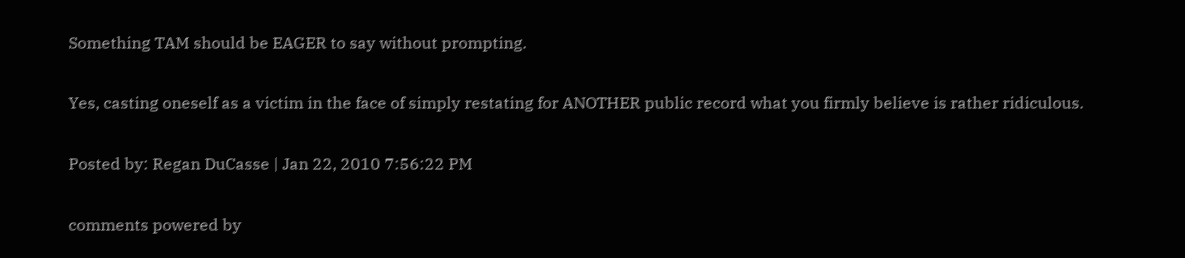Something TAM should be EAGER to say without prompting.

Yes, casting oneself as a victim in the face of simply restating for ANOTHER public record what you firmly believe is rather ridiculous.

Posted by: Regan DuCasse | Jan 22, 2010 7:56:22 PM

comments powered by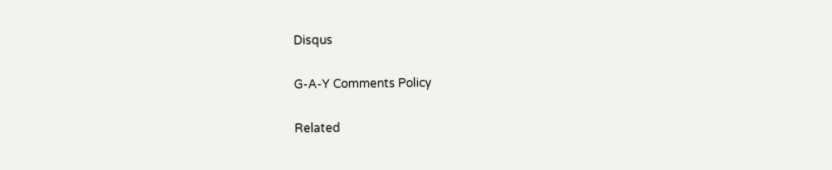Disqus

G-A-Y Comments Policy

Related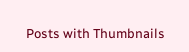Posts with Thumbnails